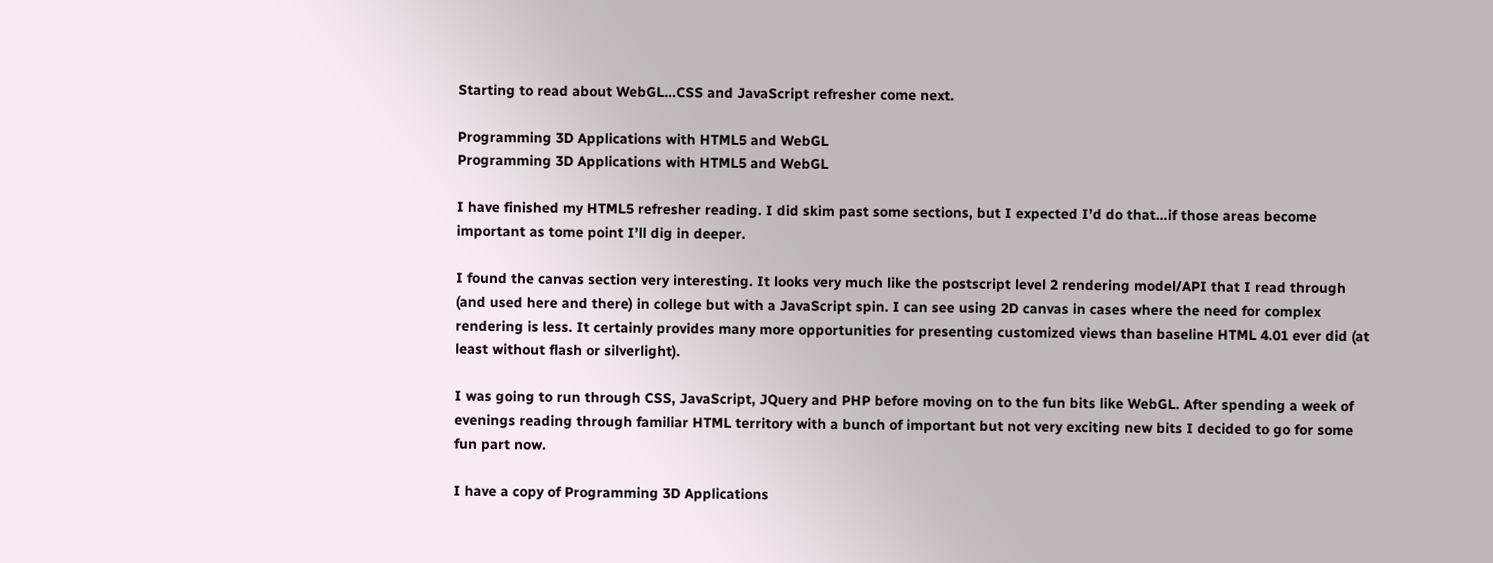Starting to read about WebGL…CSS and JavaScript refresher come next.

Programming 3D Applications with HTML5 and WebGL
Programming 3D Applications with HTML5 and WebGL

I have finished my HTML5 refresher reading. I did skim past some sections, but I expected I’d do that…if those areas become important as tome point I’ll dig in deeper.

I found the canvas section very interesting. It looks very much like the postscript level 2 rendering model/API that I read through (and used here and there) in college but with a JavaScript spin. I can see using 2D canvas in cases where the need for complex rendering is less. It certainly provides many more opportunities for presenting customized views than baseline HTML 4.01 ever did (at least without flash or silverlight).

I was going to run through CSS, JavaScript, JQuery and PHP before moving on to the fun bits like WebGL. After spending a week of evenings reading through familiar HTML territory with a bunch of important but not very exciting new bits I decided to go for some fun part now.

I have a copy of Programming 3D Applications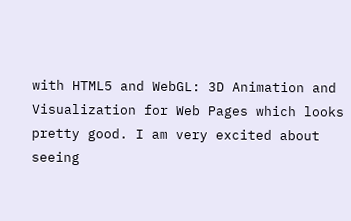with HTML5 and WebGL: 3D Animation and Visualization for Web Pages which looks pretty good. I am very excited about seeing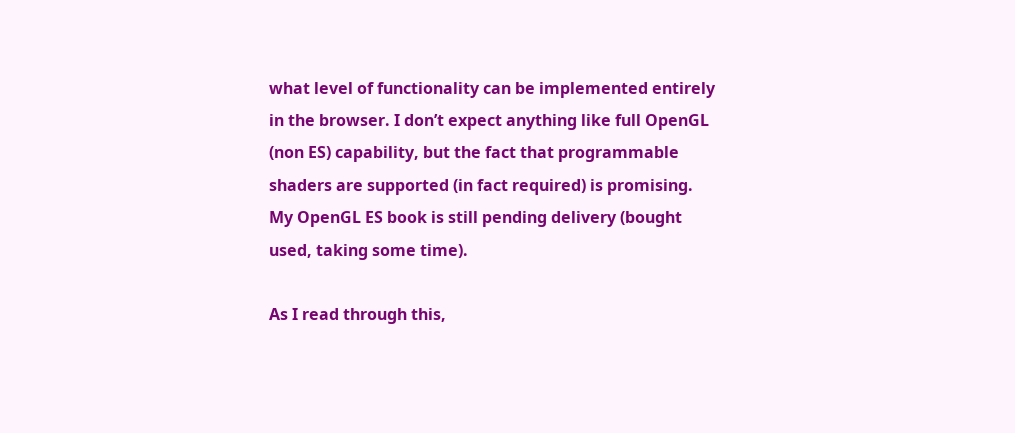what level of functionality can be implemented entirely in the browser. I don’t expect anything like full OpenGL (non ES) capability, but the fact that programmable shaders are supported (in fact required) is promising. My OpenGL ES book is still pending delivery (bought used, taking some time).

As I read through this,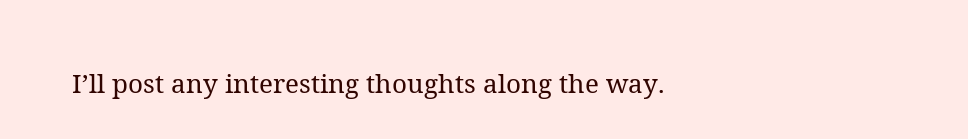I’ll post any interesting thoughts along the way.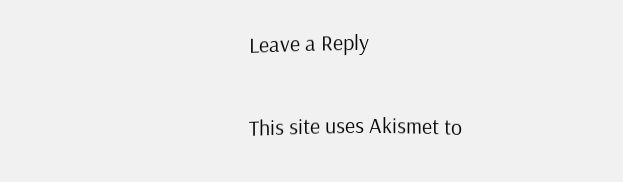Leave a Reply

This site uses Akismet to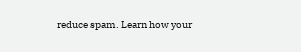reduce spam. Learn how your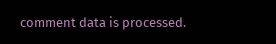comment data is processed.